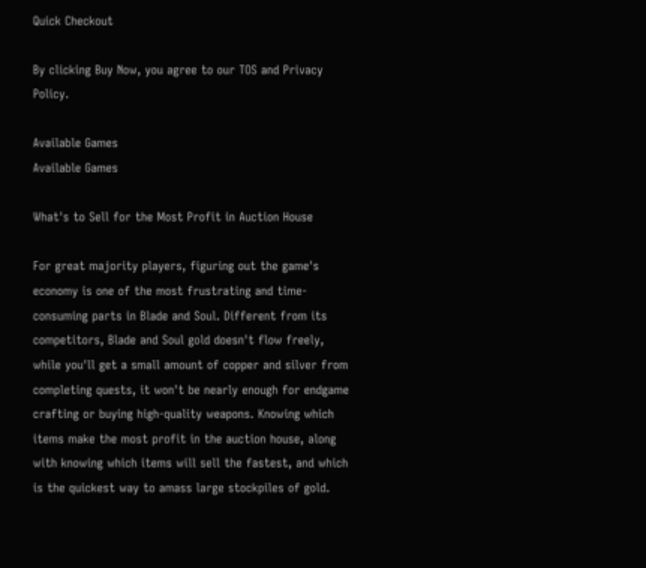Quick Checkout

By clicking Buy Now, you agree to our TOS and Privacy Policy.

Available Games
Available Games

What's to Sell for the Most Profit in Auction House

For great majority players, figuring out the game's economy is one of the most frustrating and time-consuming parts in Blade and Soul. Different from its competitors, Blade and Soul gold doesn't flow freely, while you'll get a small amount of copper and silver from completing quests, it won't be nearly enough for endgame crafting or buying high-quality weapons. Knowing which items make the most profit in the auction house, along with knowing which items will sell the fastest, and which is the quickest way to amass large stockpiles of gold.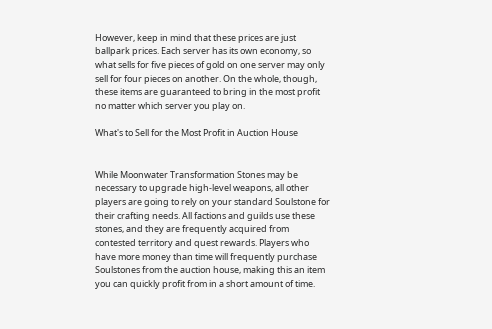However, keep in mind that these prices are just ballpark prices. Each server has its own economy, so what sells for five pieces of gold on one server may only sell for four pieces on another. On the whole, though, these items are guaranteed to bring in the most profit no matter which server you play on.

What's to Sell for the Most Profit in Auction House


While Moonwater Transformation Stones may be necessary to upgrade high-level weapons, all other players are going to rely on your standard Soulstone for their crafting needs. All factions and guilds use these stones, and they are frequently acquired from contested territory and quest rewards. Players who have more money than time will frequently purchase Soulstones from the auction house, making this an item you can quickly profit from in a short amount of time.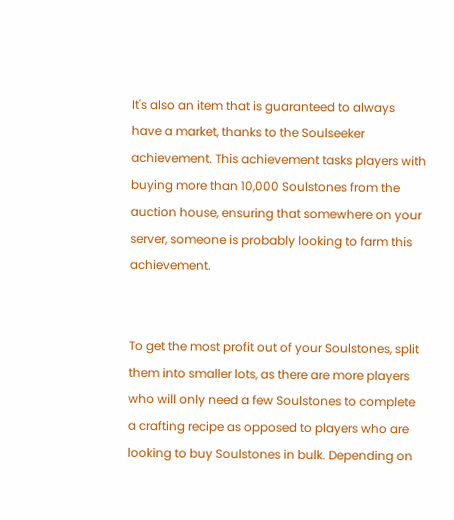It's also an item that is guaranteed to always have a market, thanks to the Soulseeker achievement. This achievement tasks players with buying more than 10,000 Soulstones from the auction house, ensuring that somewhere on your server, someone is probably looking to farm this achievement.


To get the most profit out of your Soulstones, split them into smaller lots, as there are more players who will only need a few Soulstones to complete a crafting recipe as opposed to players who are looking to buy Soulstones in bulk. Depending on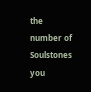the number of Soulstones you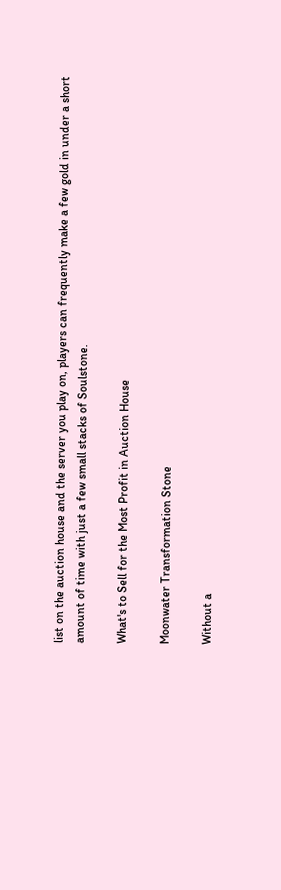list on the auction house and the server you play on, players can frequently make a few gold in under a short amount of time with just a few small stacks of Soulstone.

What's to Sell for the Most Profit in Auction House

Moonwater Transformation Stone

Without a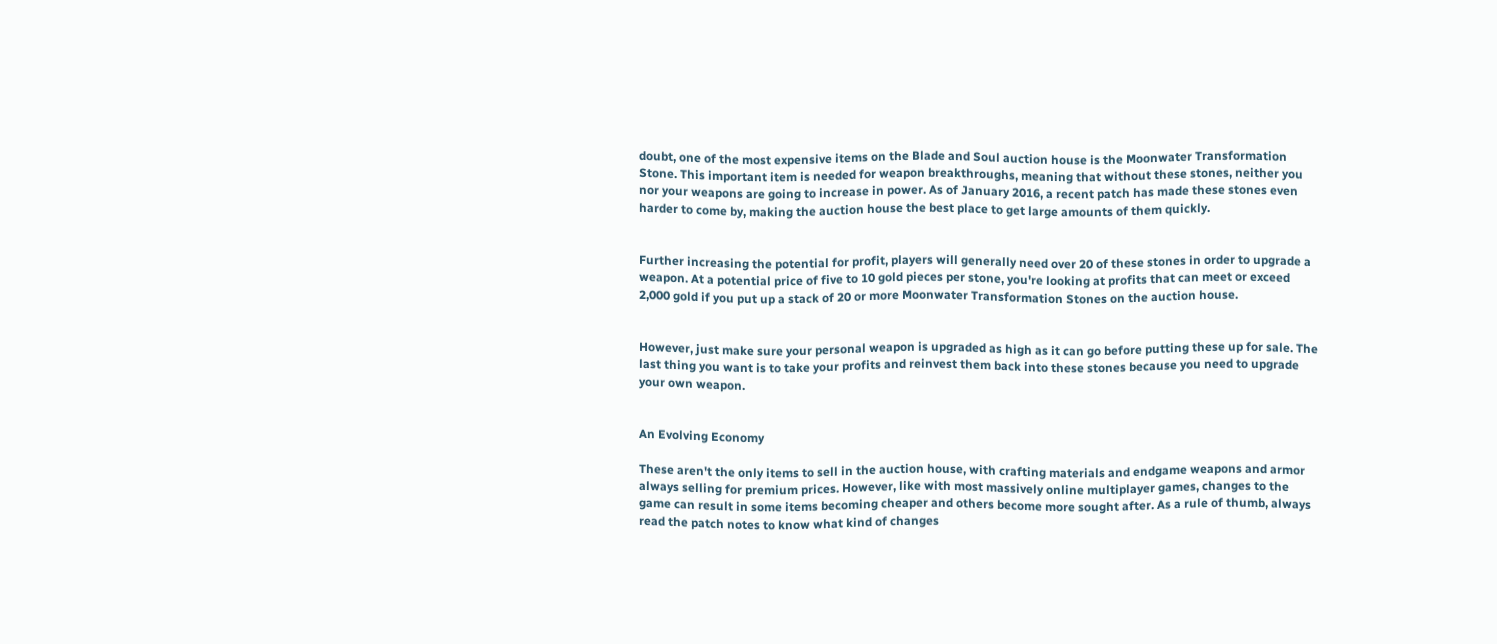doubt, one of the most expensive items on the Blade and Soul auction house is the Moonwater Transformation Stone. This important item is needed for weapon breakthroughs, meaning that without these stones, neither you nor your weapons are going to increase in power. As of January 2016, a recent patch has made these stones even harder to come by, making the auction house the best place to get large amounts of them quickly.


Further increasing the potential for profit, players will generally need over 20 of these stones in order to upgrade a weapon. At a potential price of five to 10 gold pieces per stone, you're looking at profits that can meet or exceed 2,000 gold if you put up a stack of 20 or more Moonwater Transformation Stones on the auction house.


However, just make sure your personal weapon is upgraded as high as it can go before putting these up for sale. The last thing you want is to take your profits and reinvest them back into these stones because you need to upgrade your own weapon.


An Evolving Economy

These aren't the only items to sell in the auction house, with crafting materials and endgame weapons and armor always selling for premium prices. However, like with most massively online multiplayer games, changes to the game can result in some items becoming cheaper and others become more sought after. As a rule of thumb, always read the patch notes to know what kind of changes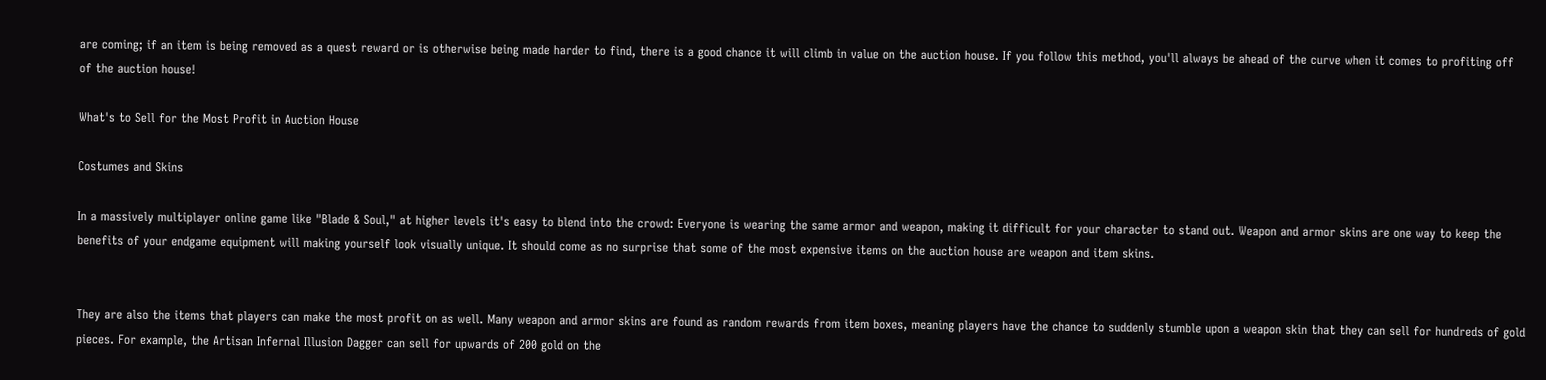are coming; if an item is being removed as a quest reward or is otherwise being made harder to find, there is a good chance it will climb in value on the auction house. If you follow this method, you'll always be ahead of the curve when it comes to profiting off of the auction house!

What's to Sell for the Most Profit in Auction House

Costumes and Skins

In a massively multiplayer online game like "Blade & Soul," at higher levels it's easy to blend into the crowd: Everyone is wearing the same armor and weapon, making it difficult for your character to stand out. Weapon and armor skins are one way to keep the benefits of your endgame equipment will making yourself look visually unique. It should come as no surprise that some of the most expensive items on the auction house are weapon and item skins.


They are also the items that players can make the most profit on as well. Many weapon and armor skins are found as random rewards from item boxes, meaning players have the chance to suddenly stumble upon a weapon skin that they can sell for hundreds of gold pieces. For example, the Artisan Infernal Illusion Dagger can sell for upwards of 200 gold on the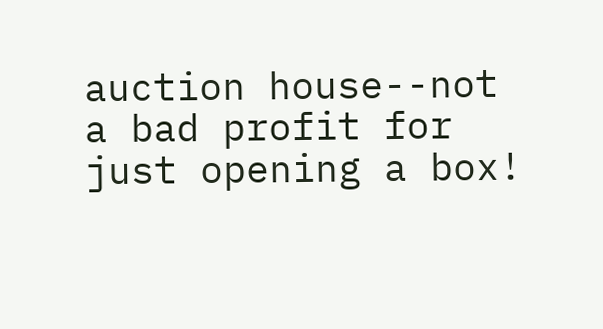auction house--not a bad profit for just opening a box!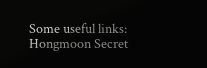Some useful links: Hongmoon Secret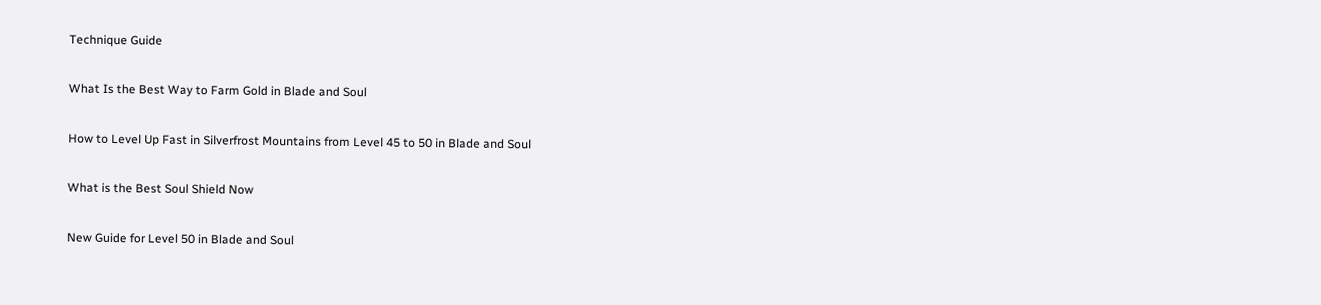Technique Guide

What Is the Best Way to Farm Gold in Blade and Soul

How to Level Up Fast in Silverfrost Mountains from Level 45 to 50 in Blade and Soul

What is the Best Soul Shield Now

New Guide for Level 50 in Blade and Soul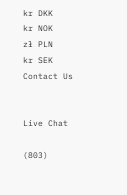kr DKK
kr NOK
zł PLN
kr SEK
Contact Us


Live Chat

(803)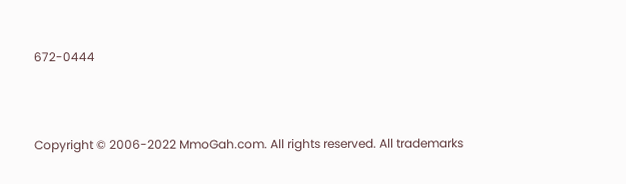672-0444



Copyright © 2006-2022 MmoGah.com. All rights reserved. All trademarks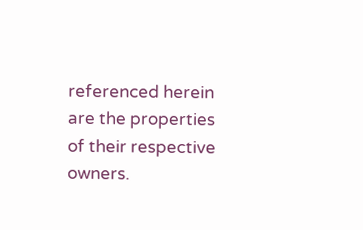referenced herein are the properties of their respective owners.